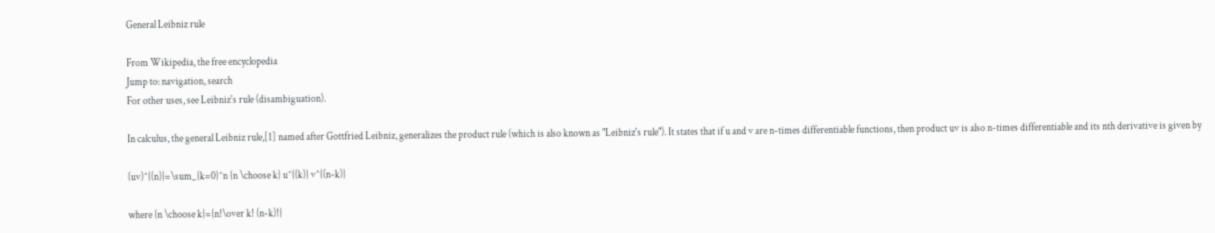General Leibniz rule

From Wikipedia, the free encyclopedia
Jump to: navigation, search
For other uses, see Leibniz's rule (disambiguation).

In calculus, the general Leibniz rule,[1] named after Gottfried Leibniz, generalizes the product rule (which is also known as "Leibniz's rule"). It states that if u and v are n-times differentiable functions, then product uv is also n-times differentiable and its nth derivative is given by

(uv)^{(n)}=\sum_{k=0}^n {n \choose k} u^{(k)} v^{(n-k)}

where {n \choose k}={n!\over k! (n-k)!}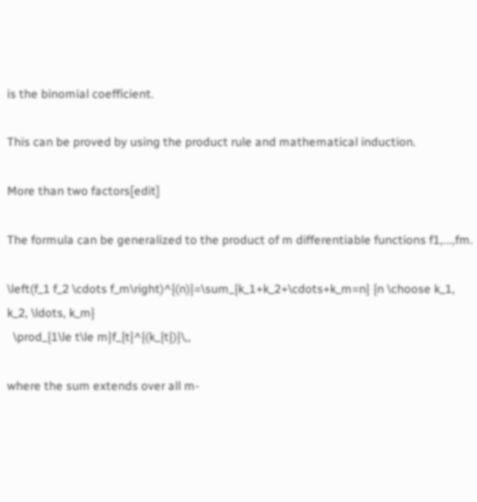is the binomial coefficient.

This can be proved by using the product rule and mathematical induction.

More than two factors[edit]

The formula can be generalized to the product of m differentiable functions f1,...,fm.

\left(f_1 f_2 \cdots f_m\right)^{(n)}=\sum_{k_1+k_2+\cdots+k_m=n} {n \choose k_1, k_2, \ldots, k_m}
  \prod_{1\le t\le m}f_{t}^{(k_{t})}\,,

where the sum extends over all m-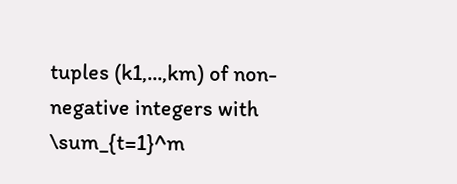tuples (k1,...,km) of non-negative integers with \sum_{t=1}^m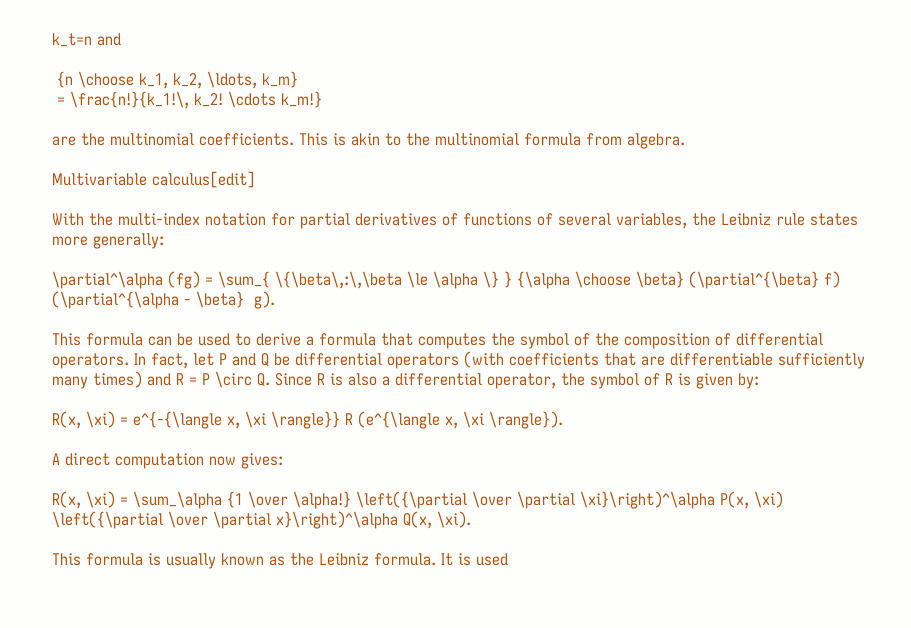k_t=n and

 {n \choose k_1, k_2, \ldots, k_m}
 = \frac{n!}{k_1!\, k_2! \cdots k_m!}

are the multinomial coefficients. This is akin to the multinomial formula from algebra.

Multivariable calculus[edit]

With the multi-index notation for partial derivatives of functions of several variables, the Leibniz rule states more generally:

\partial^\alpha (fg) = \sum_{ \{\beta\,:\,\beta \le \alpha \} } {\alpha \choose \beta} (\partial^{\beta} f) (\partial^{\alpha - \beta}  g).

This formula can be used to derive a formula that computes the symbol of the composition of differential operators. In fact, let P and Q be differential operators (with coefficients that are differentiable sufficiently many times) and R = P \circ Q. Since R is also a differential operator, the symbol of R is given by:

R(x, \xi) = e^{-{\langle x, \xi \rangle}} R (e^{\langle x, \xi \rangle}).

A direct computation now gives:

R(x, \xi) = \sum_\alpha {1 \over \alpha!} \left({\partial \over \partial \xi}\right)^\alpha P(x, \xi) \left({\partial \over \partial x}\right)^\alpha Q(x, \xi).

This formula is usually known as the Leibniz formula. It is used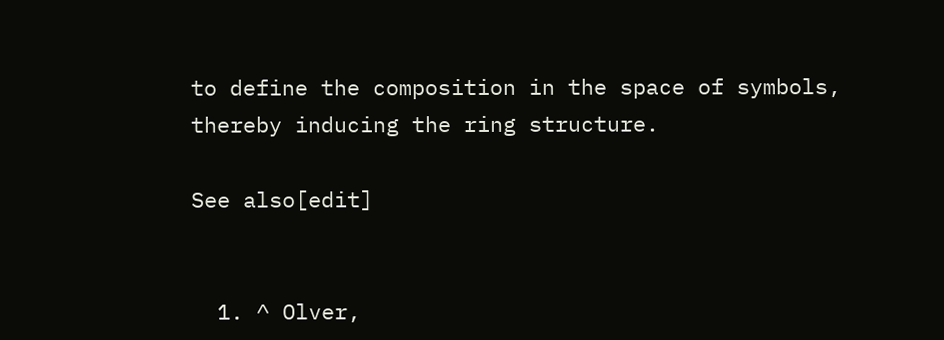to define the composition in the space of symbols, thereby inducing the ring structure.

See also[edit]


  1. ^ Olver,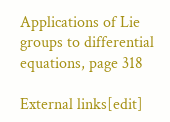Applications of Lie groups to differential equations, page 318

External links[edit]